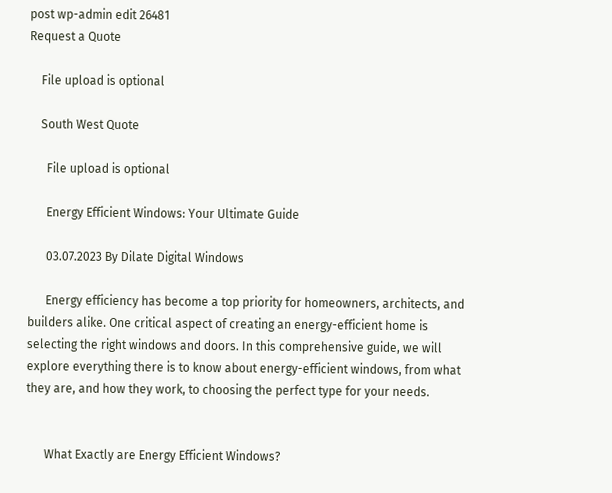post wp-admin edit 26481
Request a Quote

    File upload is optional

    South West Quote

      File upload is optional

      Energy Efficient Windows: Your Ultimate Guide

      03.07.2023 By Dilate Digital Windows

      Energy efficiency has become a top priority for homeowners, architects, and builders alike. One critical aspect of creating an energy-efficient home is selecting the right windows and doors. In this comprehensive guide, we will explore everything there is to know about energy-efficient windows, from what they are, and how they work, to choosing the perfect type for your needs.


      What Exactly are Energy Efficient Windows?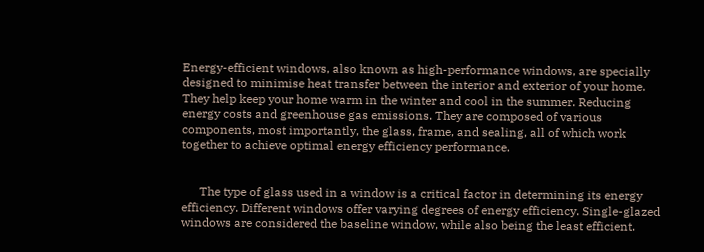Energy-efficient windows, also known as high-performance windows, are specially designed to minimise heat transfer between the interior and exterior of your home. They help keep your home warm in the winter and cool in the summer. Reducing energy costs and greenhouse gas emissions. They are composed of various components, most importantly, the glass, frame, and sealing, all of which work together to achieve optimal energy efficiency performance.


      The type of glass used in a window is a critical factor in determining its energy efficiency. Different windows offer varying degrees of energy efficiency. Single-glazed windows are considered the baseline window, while also being the least efficient.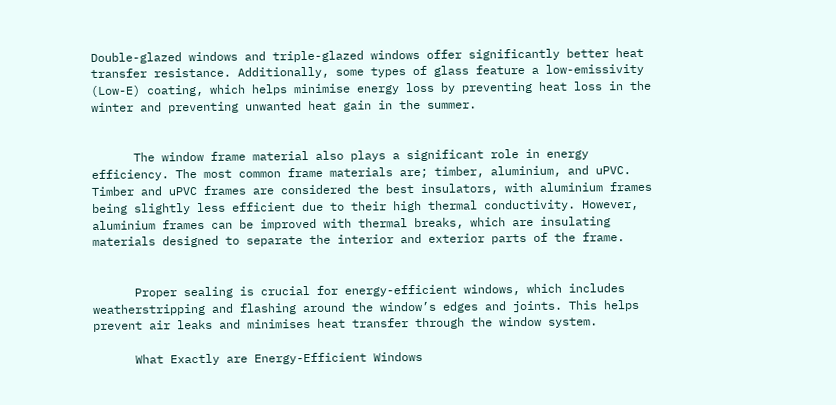Double-glazed windows and triple-glazed windows offer significantly better heat transfer resistance. Additionally, some types of glass feature a low-emissivity (Low-E) coating, which helps minimise energy loss by preventing heat loss in the winter and preventing unwanted heat gain in the summer.


      The window frame material also plays a significant role in energy efficiency. The most common frame materials are; timber, aluminium, and uPVC. Timber and uPVC frames are considered the best insulators, with aluminium frames being slightly less efficient due to their high thermal conductivity. However, aluminium frames can be improved with thermal breaks, which are insulating materials designed to separate the interior and exterior parts of the frame.


      Proper sealing is crucial for energy-efficient windows, which includes weatherstripping and flashing around the window’s edges and joints. This helps prevent air leaks and minimises heat transfer through the window system.

      What Exactly are Energy-Efficient Windows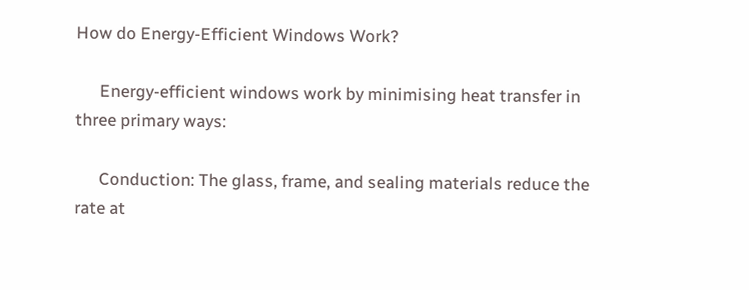How do Energy-Efficient Windows Work?

      Energy-efficient windows work by minimising heat transfer in three primary ways:

      Conduction: The glass, frame, and sealing materials reduce the rate at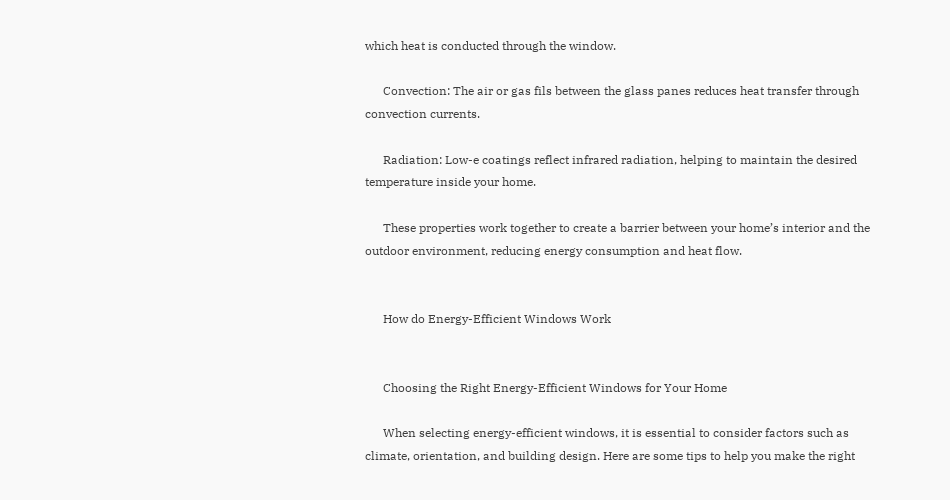which heat is conducted through the window.

      Convection: The air or gas fils between the glass panes reduces heat transfer through convection currents.

      Radiation: Low-e coatings reflect infrared radiation, helping to maintain the desired temperature inside your home.

      These properties work together to create a barrier between your home’s interior and the outdoor environment, reducing energy consumption and heat flow.


      How do Energy-Efficient Windows Work


      Choosing the Right Energy-Efficient Windows for Your Home

      When selecting energy-efficient windows, it is essential to consider factors such as climate, orientation, and building design. Here are some tips to help you make the right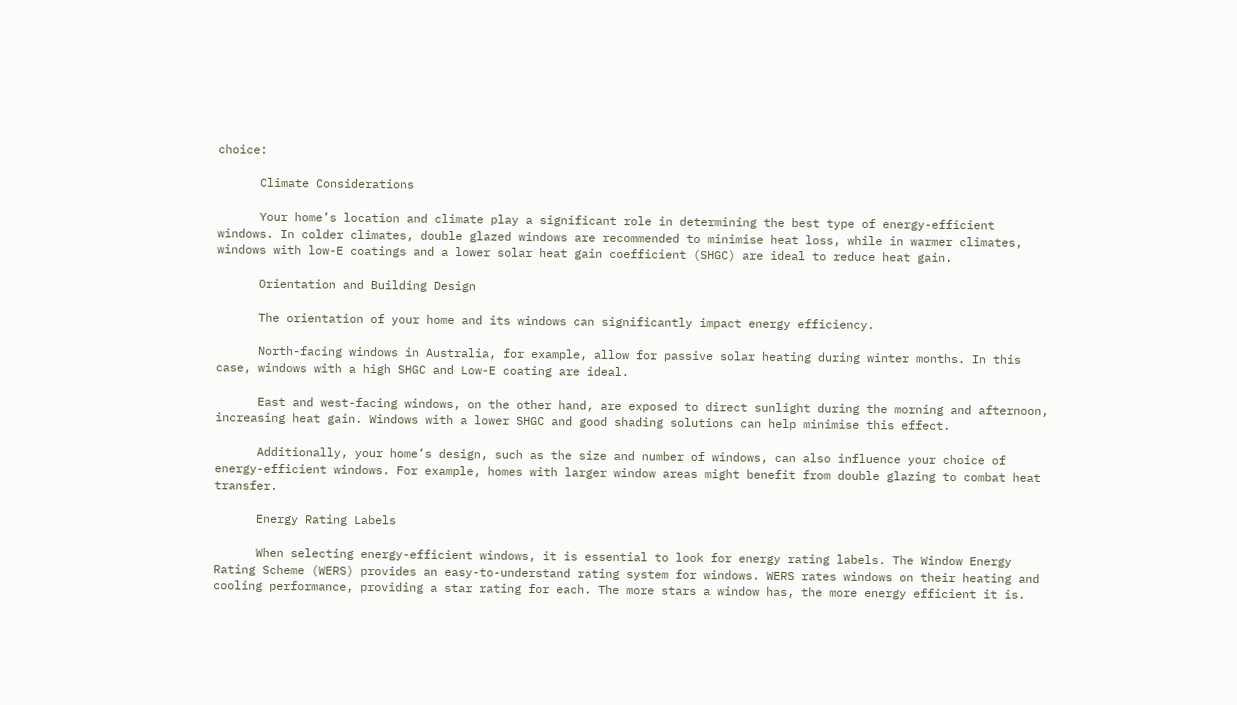choice:

      Climate Considerations

      Your home’s location and climate play a significant role in determining the best type of energy-efficient windows. In colder climates, double glazed windows are recommended to minimise heat loss, while in warmer climates, windows with low-E coatings and a lower solar heat gain coefficient (SHGC) are ideal to reduce heat gain.

      Orientation and Building Design

      The orientation of your home and its windows can significantly impact energy efficiency.

      North-facing windows in Australia, for example, allow for passive solar heating during winter months. In this case, windows with a high SHGC and Low-E coating are ideal.

      East and west-facing windows, on the other hand, are exposed to direct sunlight during the morning and afternoon, increasing heat gain. Windows with a lower SHGC and good shading solutions can help minimise this effect.

      Additionally, your home’s design, such as the size and number of windows, can also influence your choice of energy-efficient windows. For example, homes with larger window areas might benefit from double glazing to combat heat transfer.

      Energy Rating Labels

      When selecting energy-efficient windows, it is essential to look for energy rating labels. The Window Energy Rating Scheme (WERS) provides an easy-to-understand rating system for windows. WERS rates windows on their heating and cooling performance, providing a star rating for each. The more stars a window has, the more energy efficient it is.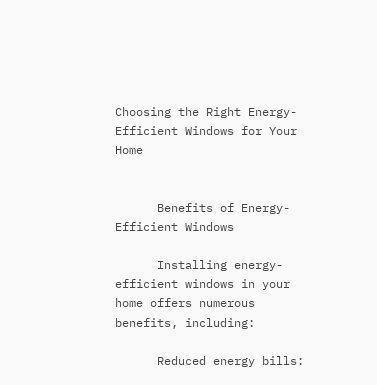Choosing the Right Energy-Efficient Windows for Your Home


      Benefits of Energy-Efficient Windows

      Installing energy-efficient windows in your home offers numerous benefits, including:

      Reduced energy bills: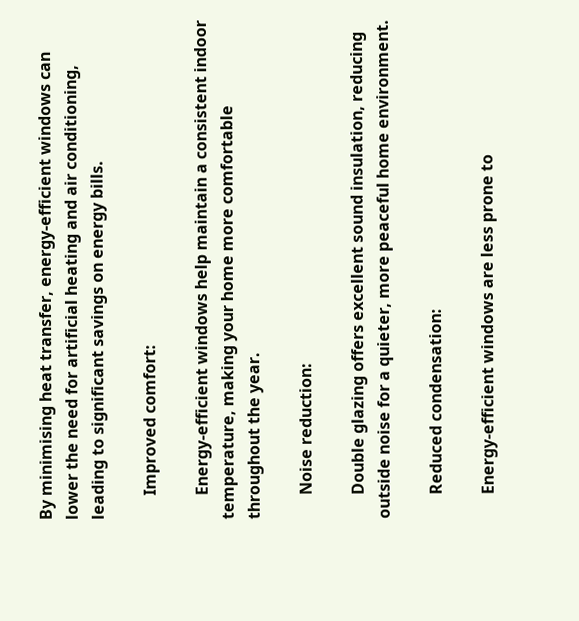By minimising heat transfer, energy-efficient windows can lower the need for artificial heating and air conditioning, leading to significant savings on energy bills.

      Improved comfort:

      Energy-efficient windows help maintain a consistent indoor temperature, making your home more comfortable throughout the year.

      Noise reduction:

      Double glazing offers excellent sound insulation, reducing outside noise for a quieter, more peaceful home environment.

      Reduced condensation:

      Energy-efficient windows are less prone to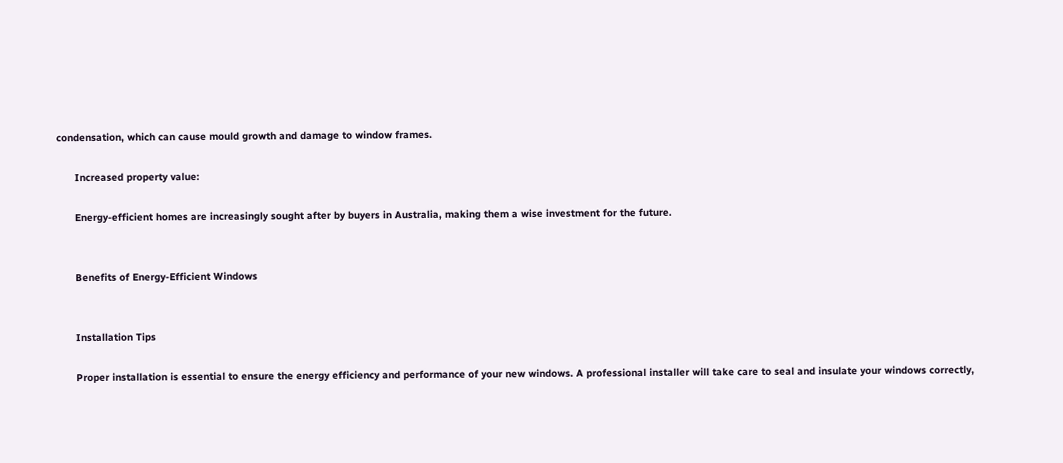condensation, which can cause mould growth and damage to window frames.

      Increased property value:

      Energy-efficient homes are increasingly sought after by buyers in Australia, making them a wise investment for the future.


      Benefits of Energy-Efficient Windows


      Installation Tips

      Proper installation is essential to ensure the energy efficiency and performance of your new windows. A professional installer will take care to seal and insulate your windows correctly,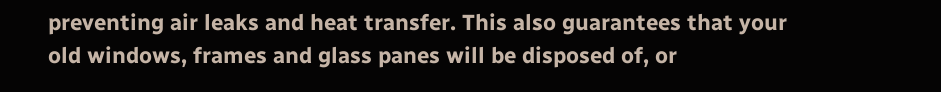preventing air leaks and heat transfer. This also guarantees that your old windows, frames and glass panes will be disposed of, or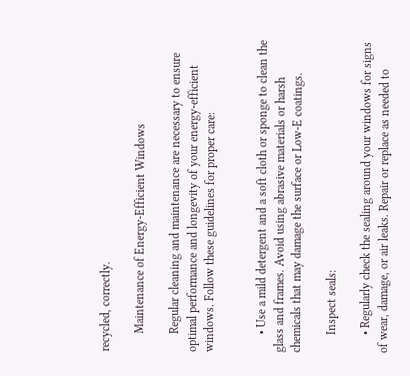recycled, correctly.

      Maintenance of Energy-Efficient Windows

      Regular cleaning and maintenance are necessary to ensure optimal performance and longevity of your energy-efficient windows. Follow these guidelines for proper care:


      • Use a mild detergent and a soft cloth or sponge to clean the glass and frames. Avoid using abrasive materials or harsh chemicals that may damage the surface or Low-E coatings.

      Inspect seals:

      • Regularly check the sealing around your windows for signs of wear, damage, or air leaks. Repair or replace as needed to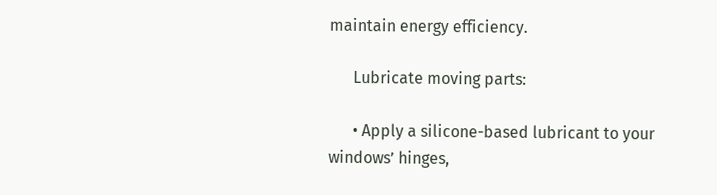maintain energy efficiency.

      Lubricate moving parts:

      • Apply a silicone-based lubricant to your windows’ hinges,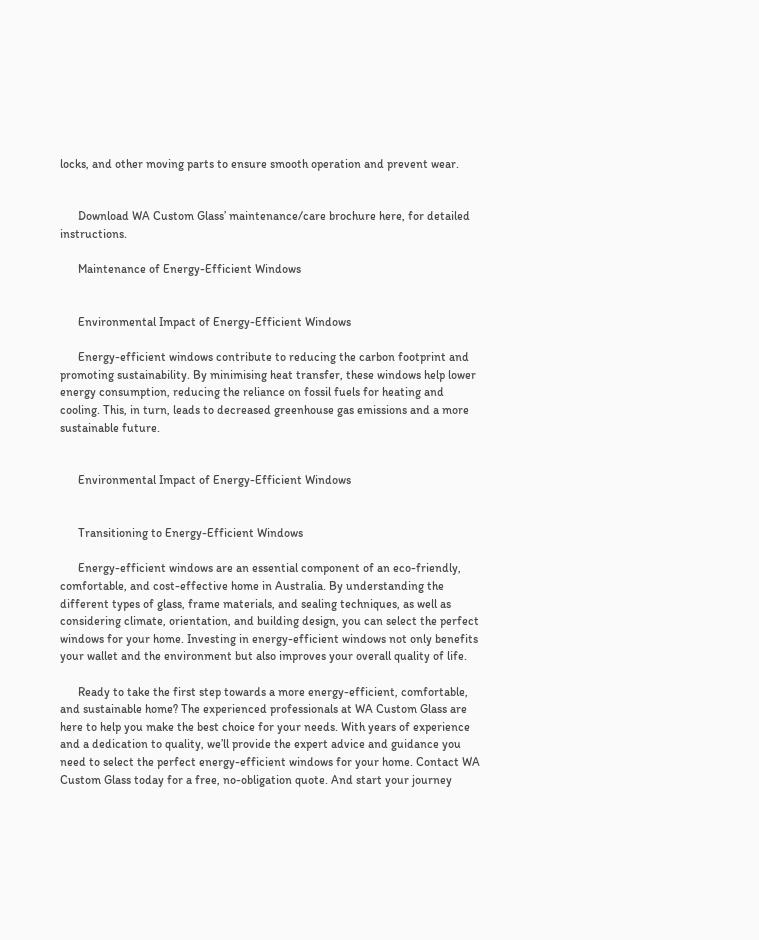locks, and other moving parts to ensure smooth operation and prevent wear.


      Download WA Custom Glass’ maintenance/care brochure here, for detailed instructions.

      Maintenance of Energy-Efficient Windows


      Environmental Impact of Energy-Efficient Windows

      Energy-efficient windows contribute to reducing the carbon footprint and promoting sustainability. By minimising heat transfer, these windows help lower energy consumption, reducing the reliance on fossil fuels for heating and cooling. This, in turn, leads to decreased greenhouse gas emissions and a more sustainable future.


      Environmental Impact of Energy-Efficient Windows


      Transitioning to Energy-Efficient Windows

      Energy-efficient windows are an essential component of an eco-friendly, comfortable, and cost-effective home in Australia. By understanding the different types of glass, frame materials, and sealing techniques, as well as considering climate, orientation, and building design, you can select the perfect windows for your home. Investing in energy-efficient windows not only benefits your wallet and the environment but also improves your overall quality of life.

      Ready to take the first step towards a more energy-efficient, comfortable, and sustainable home? The experienced professionals at WA Custom Glass are here to help you make the best choice for your needs. With years of experience and a dedication to quality, we’ll provide the expert advice and guidance you need to select the perfect energy-efficient windows for your home. Contact WA Custom Glass today for a free, no-obligation quote. And start your journey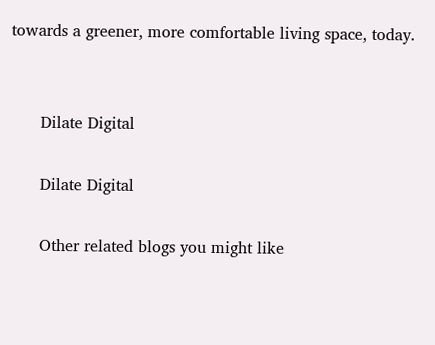towards a greener, more comfortable living space, today.


      Dilate Digital

      Dilate Digital

      Other related blogs you might like